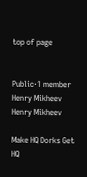top of page


Public·1 member
Henry Mikheev
Henry Mikheev

Make HQ Dorks Get HQ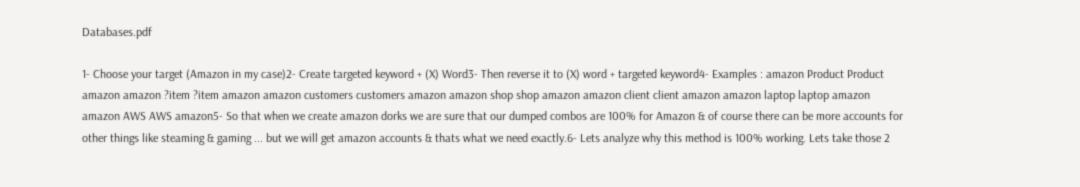Databases.pdf

1- Choose your target (Amazon in my case)2- Create targeted keyword + (X) Word3- Then reverse it to (X) word + targeted keyword4- Examples : amazon Product Product amazon amazon ?item ?item amazon amazon customers customers amazon amazon shop shop amazon amazon client client amazon amazon laptop laptop amazon amazon AWS AWS amazon5- So that when we create amazon dorks we are sure that our dumped combos are 100% for Amazon & of course there can be more accounts for other things like steaming & gaming ... but we will get amazon accounts & thats what we need exactly.6- Lets analyze why this method is 100% working. Lets take those 2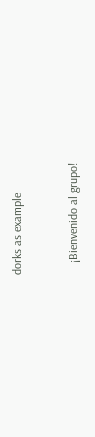dorks as example


    ¡Bienvenido al grupo!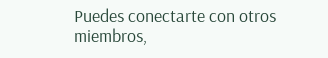Puedes conectarte con otros miembros,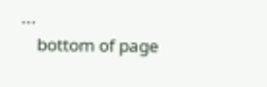...
    bottom of page